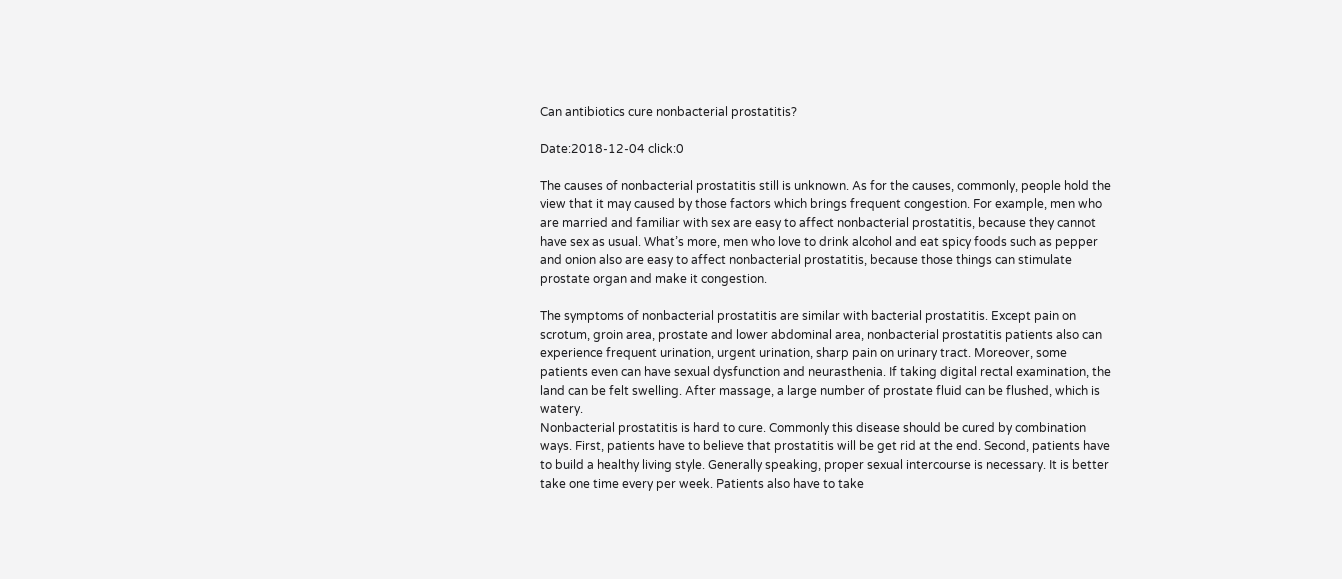Can antibiotics cure nonbacterial prostatitis?

Date:2018-12-04 click:0

The causes of nonbacterial prostatitis still is unknown. As for the causes, commonly, people hold the view that it may caused by those factors which brings frequent congestion. For example, men who are married and familiar with sex are easy to affect nonbacterial prostatitis, because they cannot have sex as usual. What’s more, men who love to drink alcohol and eat spicy foods such as pepper and onion also are easy to affect nonbacterial prostatitis, because those things can stimulate prostate organ and make it congestion.

The symptoms of nonbacterial prostatitis are similar with bacterial prostatitis. Except pain on scrotum, groin area, prostate and lower abdominal area, nonbacterial prostatitis patients also can experience frequent urination, urgent urination, sharp pain on urinary tract. Moreover, some patients even can have sexual dysfunction and neurasthenia. If taking digital rectal examination, the land can be felt swelling. After massage, a large number of prostate fluid can be flushed, which is watery.
Nonbacterial prostatitis is hard to cure. Commonly this disease should be cured by combination ways. First, patients have to believe that prostatitis will be get rid at the end. Second, patients have to build a healthy living style. Generally speaking, proper sexual intercourse is necessary. It is better take one time every per week. Patients also have to take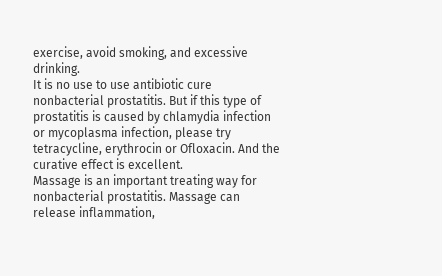exercise, avoid smoking, and excessive drinking.
It is no use to use antibiotic cure nonbacterial prostatitis. But if this type of prostatitis is caused by chlamydia infection or mycoplasma infection, please try tetracycline, erythrocin or Ofloxacin. And the curative effect is excellent.
Massage is an important treating way for nonbacterial prostatitis. Massage can release inflammation,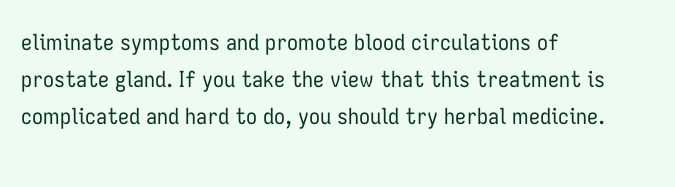eliminate symptoms and promote blood circulations of prostate gland. If you take the view that this treatment is complicated and hard to do, you should try herbal medicine.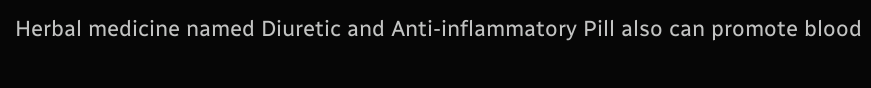Herbal medicine named Diuretic and Anti-inflammatory Pill also can promote blood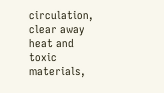circulation, clear away heat and toxic materials,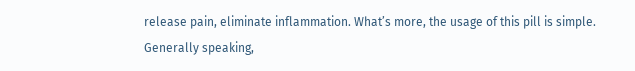release pain, eliminate inflammation. What’s more, the usage of this pill is simple. Generally speaking,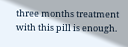three months treatment with this pill is enough.